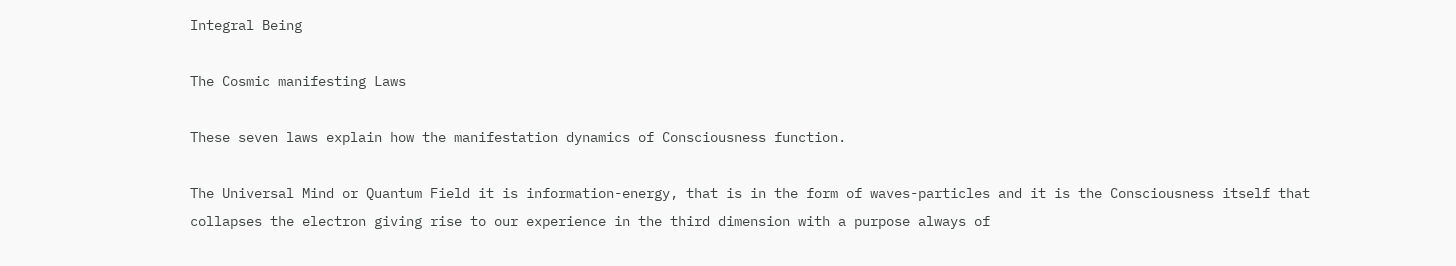Integral Being

The Cosmic manifesting Laws

These seven laws explain how the manifestation dynamics of Consciousness function.

The Universal Mind or Quantum Field it is information-energy, that is in the form of waves-particles and it is the Consciousness itself that collapses the electron giving rise to our experience in the third dimension with a purpose always of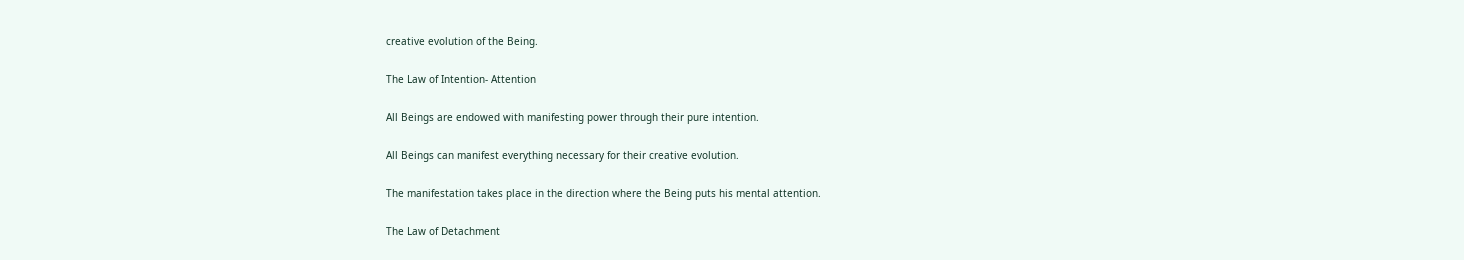creative evolution of the Being.

The Law of Intention- Attention

All Beings are endowed with manifesting power through their pure intention.

All Beings can manifest everything necessary for their creative evolution.

The manifestation takes place in the direction where the Being puts his mental attention.

The Law of Detachment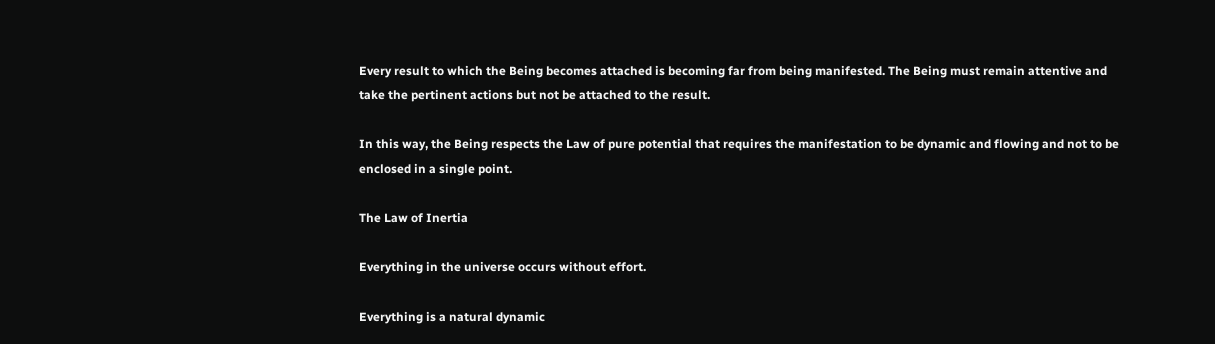Every result to which the Being becomes attached is becoming far from being manifested. The Being must remain attentive and take the pertinent actions but not be attached to the result.

In this way, the Being respects the Law of pure potential that requires the manifestation to be dynamic and flowing and not to be enclosed in a single point.

The Law of Inertia

Everything in the universe occurs without effort.

Everything is a natural dynamic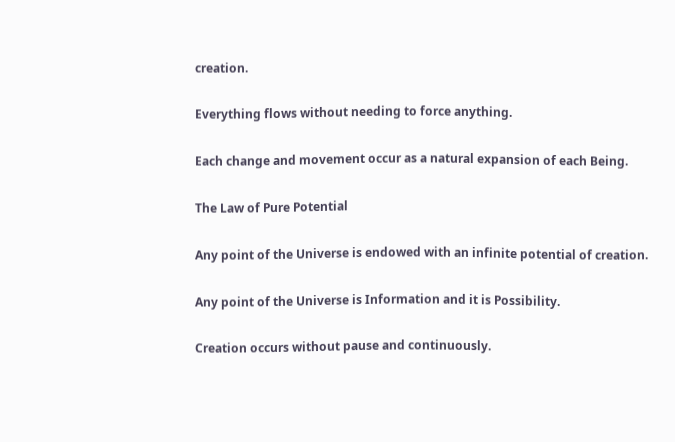creation.

Everything flows without needing to force anything.

Each change and movement occur as a natural expansion of each Being.

The Law of Pure Potential

Any point of the Universe is endowed with an infinite potential of creation.

Any point of the Universe is Information and it is Possibility.

Creation occurs without pause and continuously.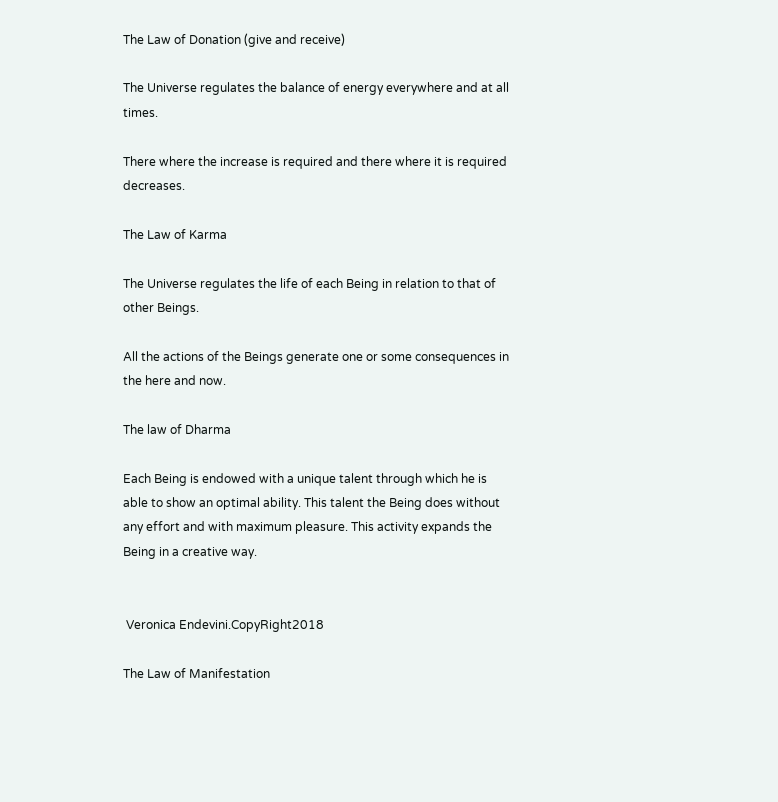The Law of Donation (give and receive)

The Universe regulates the balance of energy everywhere and at all times.

There where the increase is required and there where it is required decreases.

The Law of Karma

The Universe regulates the life of each Being in relation to that of other Beings.

All the actions of the Beings generate one or some consequences in the here and now.

The law of Dharma

Each Being is endowed with a unique talent through which he is able to show an optimal ability. This talent the Being does without any effort and with maximum pleasure. This activity expands the Being in a creative way.


 Veronica Endevini.CopyRight2018

The Law of Manifestation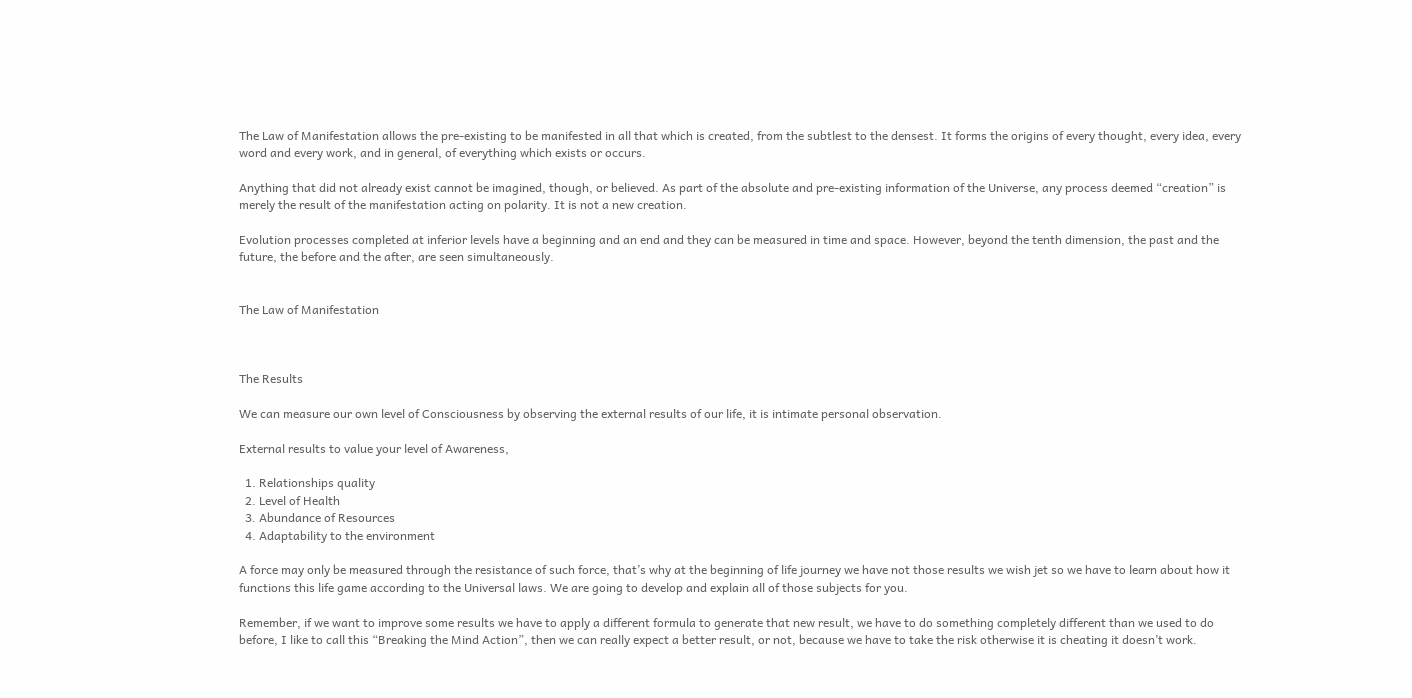The Law of Manifestation allows the pre-existing to be manifested in all that which is created, from the subtlest to the densest. It forms the origins of every thought, every idea, every word and every work, and in general, of everything which exists or occurs.

Anything that did not already exist cannot be imagined, though, or believed. As part of the absolute and pre-existing information of the Universe, any process deemed “creation” is merely the result of the manifestation acting on polarity. It is not a new creation.

Evolution processes completed at inferior levels have a beginning and an end and they can be measured in time and space. However, beyond the tenth dimension, the past and the future, the before and the after, are seen simultaneously.


The Law of Manifestation



The Results

We can measure our own level of Consciousness by observing the external results of our life, it is intimate personal observation.

External results to value your level of Awareness,

  1. Relationships quality
  2. Level of Health
  3. Abundance of Resources
  4. Adaptability to the environment

A force may only be measured through the resistance of such force, that’s why at the beginning of life journey we have not those results we wish jet so we have to learn about how it functions this life game according to the Universal laws. We are going to develop and explain all of those subjects for you.

Remember, if we want to improve some results we have to apply a different formula to generate that new result, we have to do something completely different than we used to do before, I like to call this “Breaking the Mind Action”, then we can really expect a better result, or not, because we have to take the risk otherwise it is cheating it doesn’t work.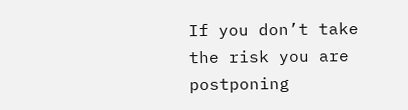If you don’t take the risk you are postponing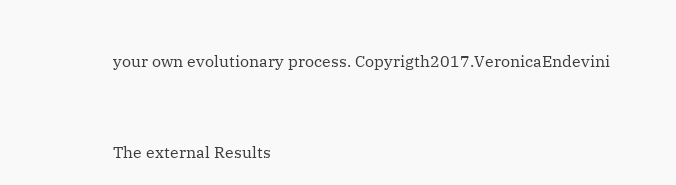your own evolutionary process. Copyrigth2017.VeronicaEndevini


The external Results